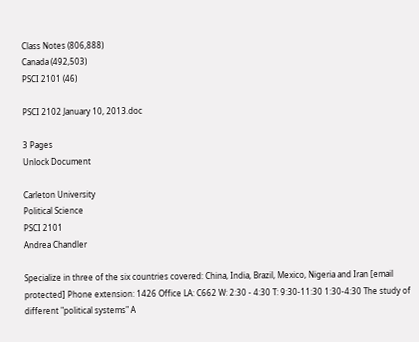Class Notes (806,888)
Canada (492,503)
PSCI 2101 (46)

PSCI 2102 January 10, 2013.doc

3 Pages
Unlock Document

Carleton University
Political Science
PSCI 2101
Andrea Chandler

Specialize in three of the six countries covered: China, India, Brazil, Mexico, Nigeria and Iran [email protected] Phone extension: 1426 Office LA: C662 W: 2:30 - 4:30 T: 9:30-11:30 1:30-4:30 The study of different "political systems" A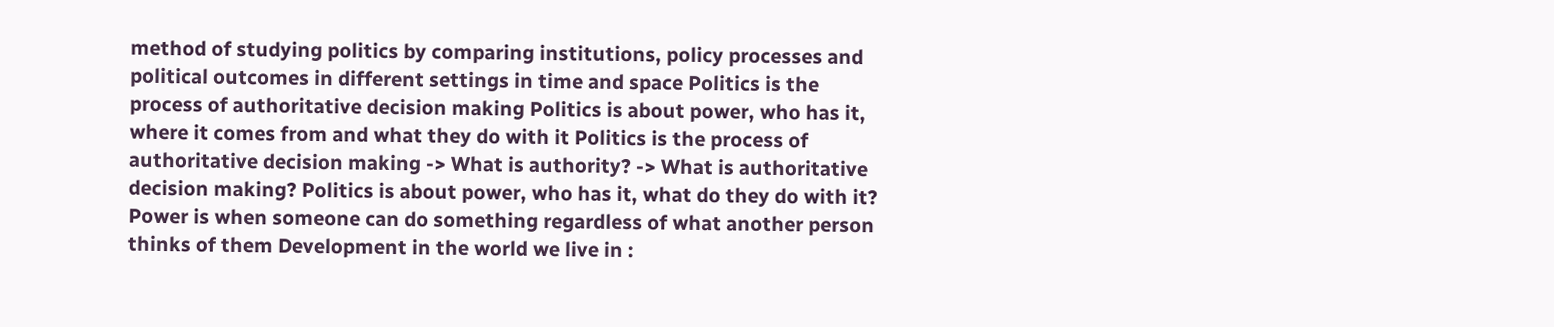method of studying politics by comparing institutions, policy processes and political outcomes in different settings in time and space Politics is the process of authoritative decision making Politics is about power, who has it, where it comes from and what they do with it Politics is the process of authoritative decision making -> What is authority? -> What is authoritative decision making? Politics is about power, who has it, what do they do with it? Power is when someone can do something regardless of what another person thinks of them Development in the world we live in :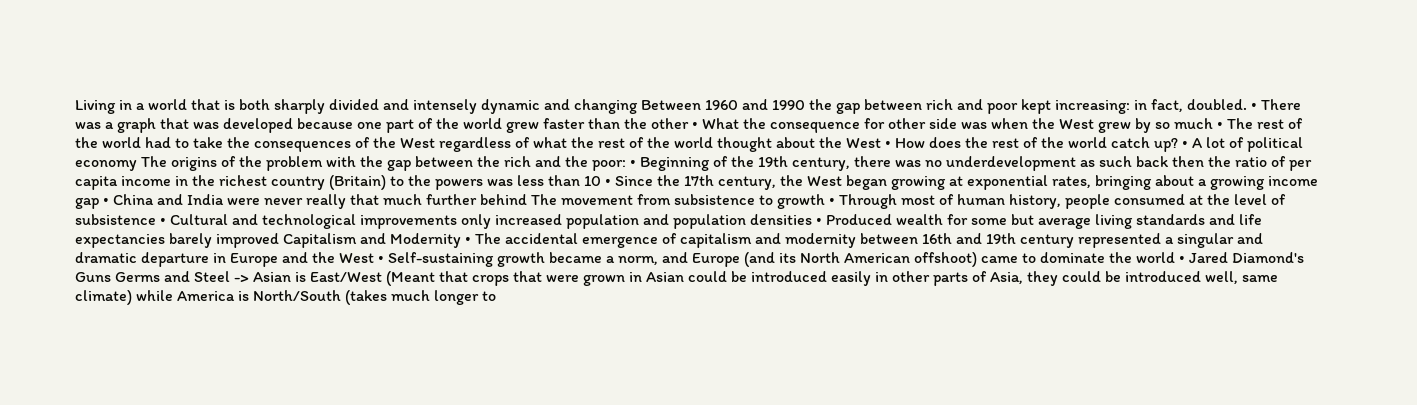Living in a world that is both sharply divided and intensely dynamic and changing Between 1960 and 1990 the gap between rich and poor kept increasing: in fact, doubled. • There was a graph that was developed because one part of the world grew faster than the other • What the consequence for other side was when the West grew by so much • The rest of the world had to take the consequences of the West regardless of what the rest of the world thought about the West • How does the rest of the world catch up? • A lot of political economy The origins of the problem with the gap between the rich and the poor: • Beginning of the 19th century, there was no underdevelopment as such back then the ratio of per capita income in the richest country (Britain) to the powers was less than 10 • Since the 17th century, the West began growing at exponential rates, bringing about a growing income gap • China and India were never really that much further behind The movement from subsistence to growth • Through most of human history, people consumed at the level of subsistence • Cultural and technological improvements only increased population and population densities • Produced wealth for some but average living standards and life expectancies barely improved Capitalism and Modernity • The accidental emergence of capitalism and modernity between 16th and 19th century represented a singular and dramatic departure in Europe and the West • Self-sustaining growth became a norm, and Europe (and its North American offshoot) came to dominate the world • Jared Diamond's Guns Germs and Steel -> Asian is East/West (Meant that crops that were grown in Asian could be introduced easily in other parts of Asia, they could be introduced well, same climate) while America is North/South (takes much longer to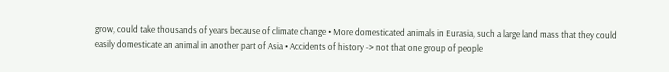grow, could take thousands of years because of climate change • More domesticated animals in Eurasia, such a large land mass that they could easily domesticate an animal in another part of Asia • Accidents of history -> not that one group of people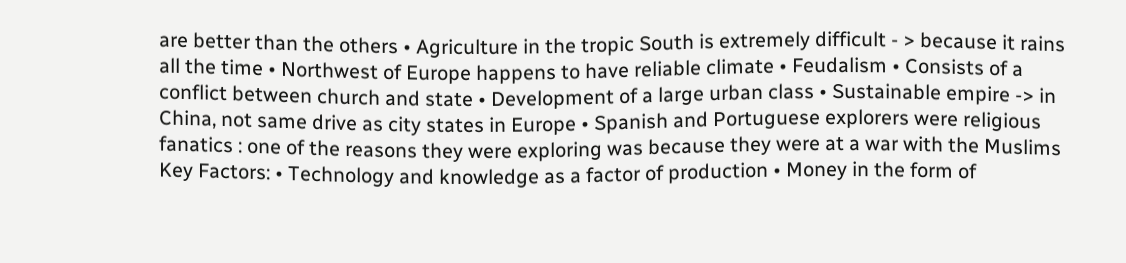are better than the others • Agriculture in the tropic South is extremely difficult - > because it rains all the time • Northwest of Europe happens to have reliable climate • Feudalism • Consists of a conflict between church and state • Development of a large urban class • Sustainable empire -> in China, not same drive as city states in Europe • Spanish and Portuguese explorers were religious fanatics : one of the reasons they were exploring was because they were at a war with the Muslims Key Factors: • Technology and knowledge as a factor of production • Money in the form of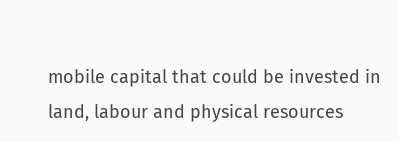mobile capital that could be invested in land, labour and physical resources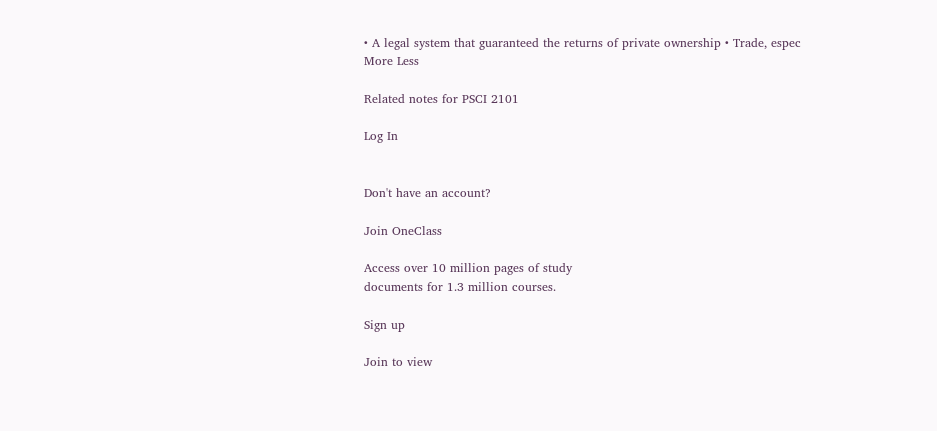• A legal system that guaranteed the returns of private ownership • Trade, espec
More Less

Related notes for PSCI 2101

Log In


Don't have an account?

Join OneClass

Access over 10 million pages of study
documents for 1.3 million courses.

Sign up

Join to view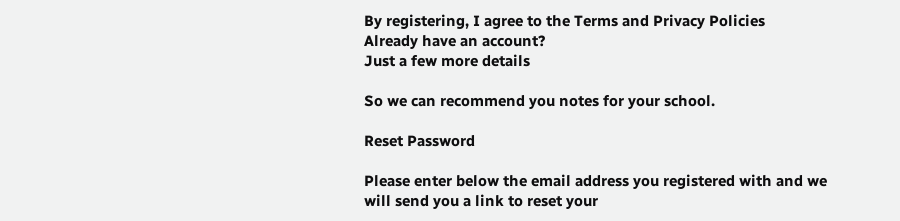By registering, I agree to the Terms and Privacy Policies
Already have an account?
Just a few more details

So we can recommend you notes for your school.

Reset Password

Please enter below the email address you registered with and we will send you a link to reset your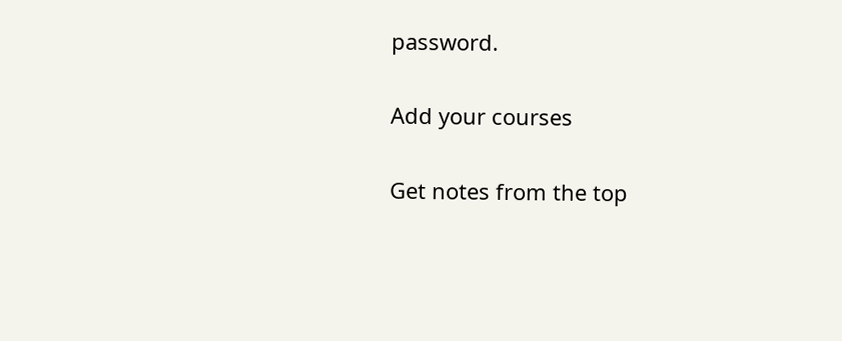password.

Add your courses

Get notes from the top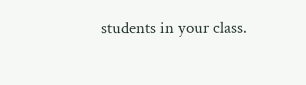students in your class.